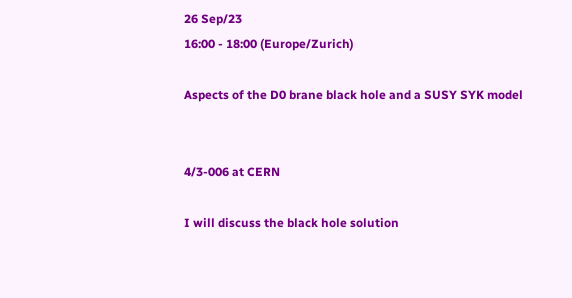26 Sep/23
16:00 - 18:00 (Europe/Zurich)

Aspects of the D0 brane black hole and a SUSY SYK model


4/3-006 at CERN

I will discuss the black hole solution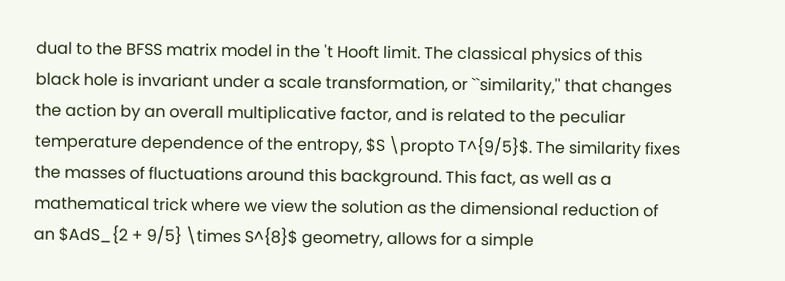dual to the BFSS matrix model in the 't Hooft limit. The classical physics of this black hole is invariant under a scale transformation, or ``similarity,'' that changes the action by an overall multiplicative factor, and is related to the peculiar temperature dependence of the entropy, $S \propto T^{9/5}$. The similarity fixes the masses of fluctuations around this background. This fact, as well as a mathematical trick where we view the solution as the dimensional reduction of an $AdS_{2 + 9/5} \times S^{8}$ geometry, allows for a simple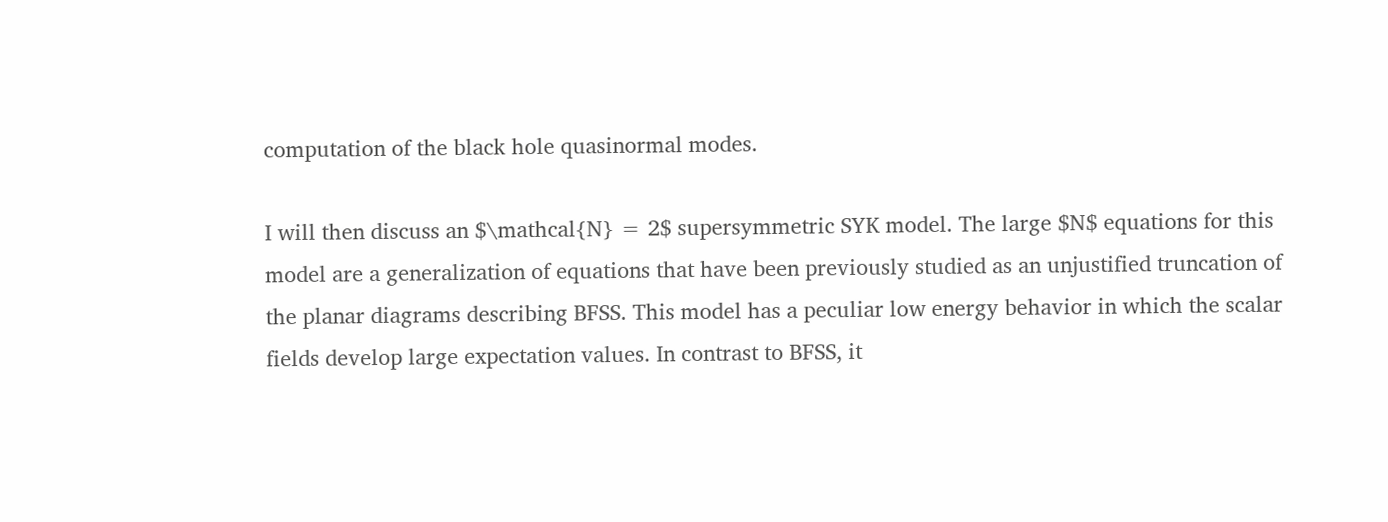computation of the black hole quasinormal modes.

I will then discuss an $\mathcal{N} = 2$ supersymmetric SYK model. The large $N$ equations for this model are a generalization of equations that have been previously studied as an unjustified truncation of the planar diagrams describing BFSS. This model has a peculiar low energy behavior in which the scalar fields develop large expectation values. In contrast to BFSS, it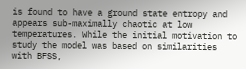is found to have a ground state entropy and appears sub-maximally chaotic at low temperatures. While the initial motivation to study the model was based on similarities with BFSS,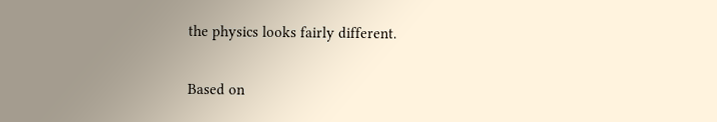the physics looks fairly different.

Based on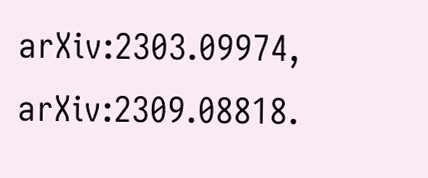arXiv:2303.09974, arXiv:2309.08818.